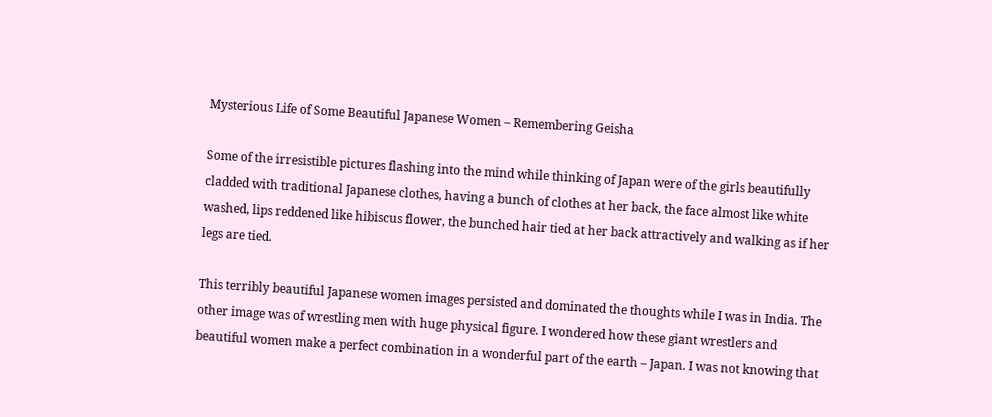Mysterious Life of Some Beautiful Japanese Women – Remembering Geisha

Some of the irresistible pictures flashing into the mind while thinking of Japan were of the girls beautifully cladded with traditional Japanese clothes, having a bunch of clothes at her back, the face almost like white washed, lips reddened like hibiscus flower, the bunched hair tied at her back attractively and walking as if her legs are tied.

This terribly beautiful Japanese women images persisted and dominated the thoughts while I was in India. The other image was of wrestling men with huge physical figure. I wondered how these giant wrestlers and beautiful women make a perfect combination in a wonderful part of the earth – Japan. I was not knowing that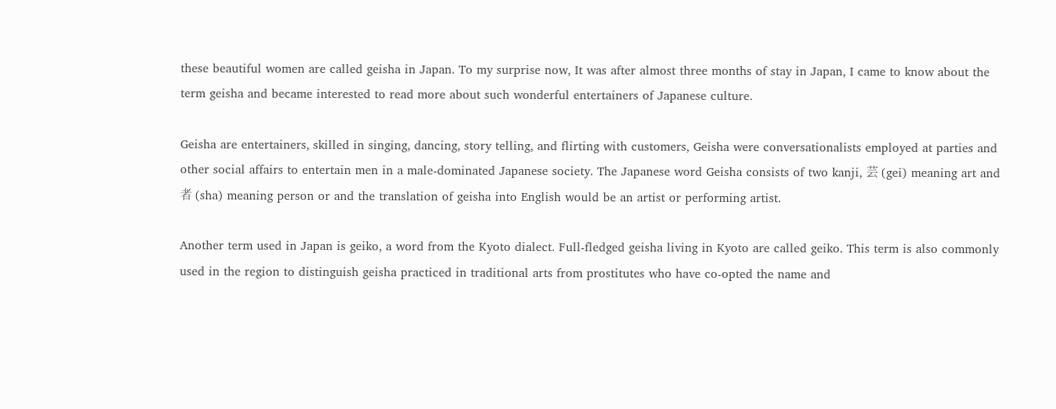these beautiful women are called geisha in Japan. To my surprise now, It was after almost three months of stay in Japan, I came to know about the term geisha and became interested to read more about such wonderful entertainers of Japanese culture.

Geisha are entertainers, skilled in singing, dancing, story telling, and flirting with customers, Geisha were conversationalists employed at parties and other social affairs to entertain men in a male-dominated Japanese society. The Japanese word Geisha consists of two kanji, 芸 (gei) meaning art and 者 (sha) meaning person or and the translation of geisha into English would be an artist or performing artist.

Another term used in Japan is geiko, a word from the Kyoto dialect. Full-fledged geisha living in Kyoto are called geiko. This term is also commonly used in the region to distinguish geisha practiced in traditional arts from prostitutes who have co-opted the name and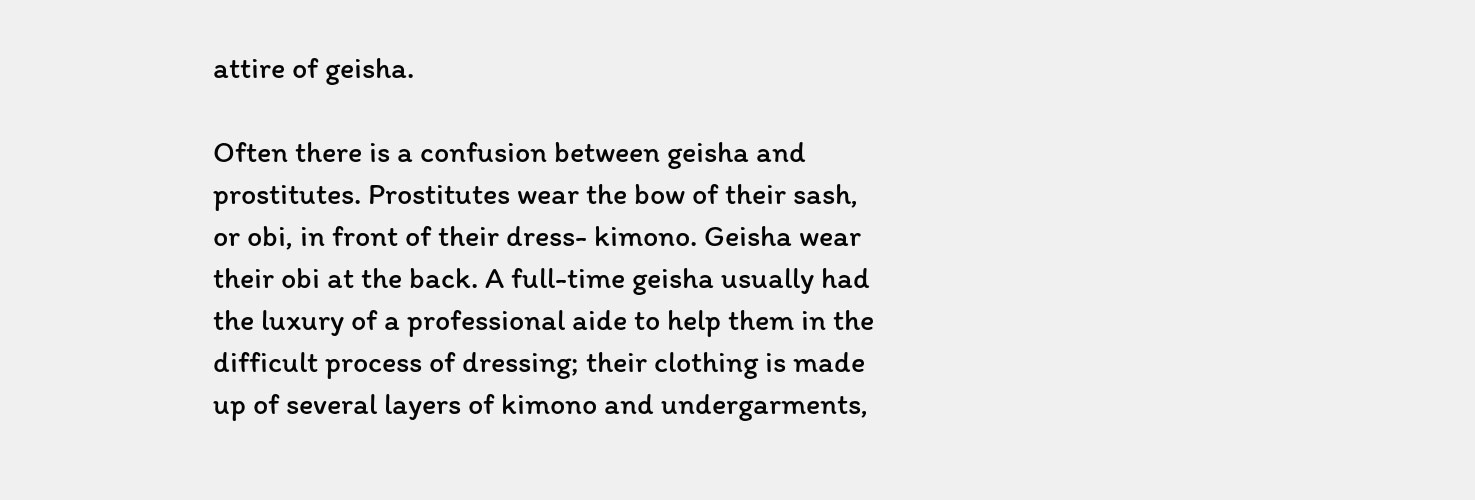attire of geisha.

Often there is a confusion between geisha and prostitutes. Prostitutes wear the bow of their sash, or obi, in front of their dress- kimono. Geisha wear their obi at the back. A full-time geisha usually had the luxury of a professional aide to help them in the difficult process of dressing; their clothing is made up of several layers of kimono and undergarments,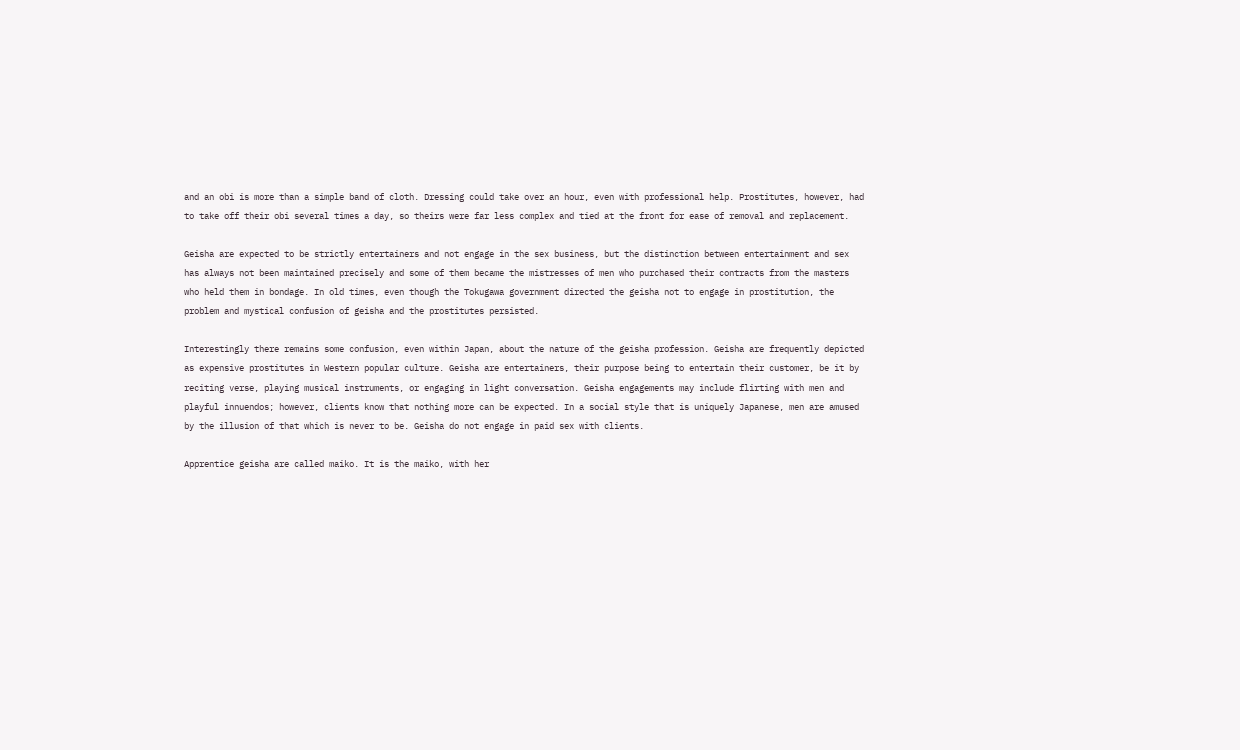and an obi is more than a simple band of cloth. Dressing could take over an hour, even with professional help. Prostitutes, however, had to take off their obi several times a day, so theirs were far less complex and tied at the front for ease of removal and replacement.

Geisha are expected to be strictly entertainers and not engage in the sex business, but the distinction between entertainment and sex has always not been maintained precisely and some of them became the mistresses of men who purchased their contracts from the masters who held them in bondage. In old times, even though the Tokugawa government directed the geisha not to engage in prostitution, the problem and mystical confusion of geisha and the prostitutes persisted.

Interestingly there remains some confusion, even within Japan, about the nature of the geisha profession. Geisha are frequently depicted as expensive prostitutes in Western popular culture. Geisha are entertainers, their purpose being to entertain their customer, be it by reciting verse, playing musical instruments, or engaging in light conversation. Geisha engagements may include flirting with men and playful innuendos; however, clients know that nothing more can be expected. In a social style that is uniquely Japanese, men are amused by the illusion of that which is never to be. Geisha do not engage in paid sex with clients.

Apprentice geisha are called maiko. It is the maiko, with her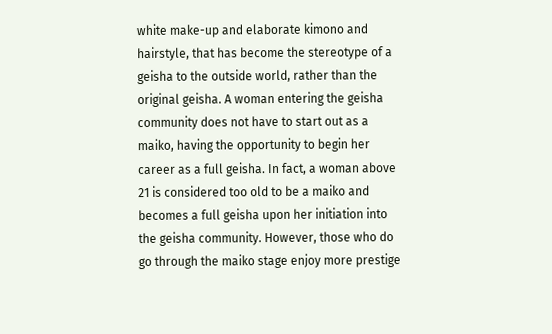white make-up and elaborate kimono and hairstyle, that has become the stereotype of a geisha to the outside world, rather than the original geisha. A woman entering the geisha community does not have to start out as a maiko, having the opportunity to begin her career as a full geisha. In fact, a woman above 21 is considered too old to be a maiko and becomes a full geisha upon her initiation into the geisha community. However, those who do go through the maiko stage enjoy more prestige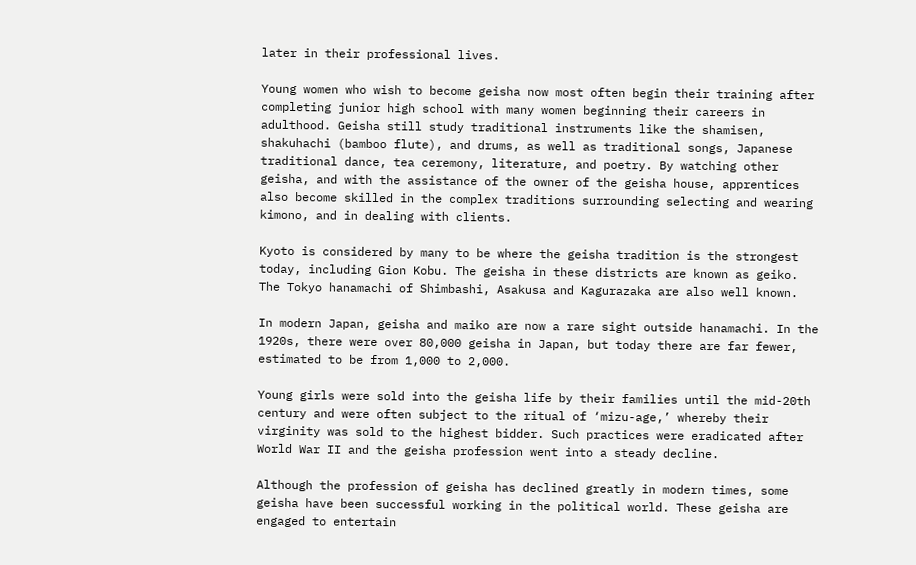later in their professional lives.

Young women who wish to become geisha now most often begin their training after completing junior high school with many women beginning their careers in adulthood. Geisha still study traditional instruments like the shamisen, shakuhachi (bamboo flute), and drums, as well as traditional songs, Japanese traditional dance, tea ceremony, literature, and poetry. By watching other geisha, and with the assistance of the owner of the geisha house, apprentices also become skilled in the complex traditions surrounding selecting and wearing kimono, and in dealing with clients.

Kyoto is considered by many to be where the geisha tradition is the strongest today, including Gion Kobu. The geisha in these districts are known as geiko. The Tokyo hanamachi of Shimbashi, Asakusa and Kagurazaka are also well known.

In modern Japan, geisha and maiko are now a rare sight outside hanamachi. In the 1920s, there were over 80,000 geisha in Japan, but today there are far fewer, estimated to be from 1,000 to 2,000.

Young girls were sold into the geisha life by their families until the mid-20th century and were often subject to the ritual of ‘mizu-age,’ whereby their virginity was sold to the highest bidder. Such practices were eradicated after World War II and the geisha profession went into a steady decline.

Although the profession of geisha has declined greatly in modern times, some geisha have been successful working in the political world. These geisha are engaged to entertain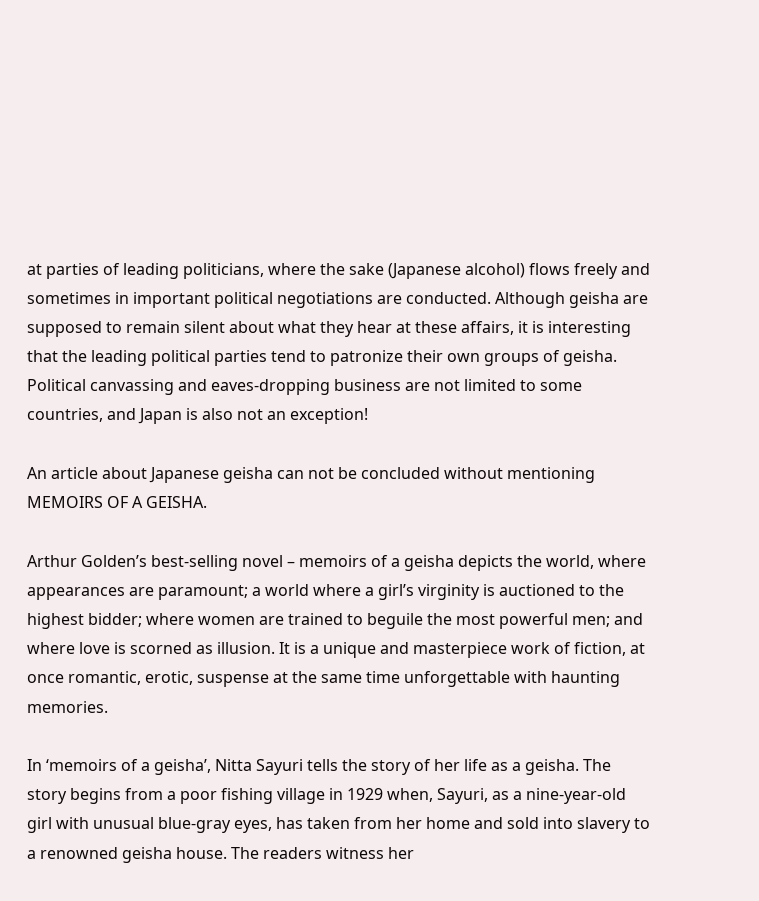at parties of leading politicians, where the sake (Japanese alcohol) flows freely and sometimes in important political negotiations are conducted. Although geisha are supposed to remain silent about what they hear at these affairs, it is interesting that the leading political parties tend to patronize their own groups of geisha. Political canvassing and eaves-dropping business are not limited to some countries, and Japan is also not an exception!

An article about Japanese geisha can not be concluded without mentioning MEMOIRS OF A GEISHA.

Arthur Golden’s best-selling novel – memoirs of a geisha depicts the world, where appearances are paramount; a world where a girl’s virginity is auctioned to the highest bidder; where women are trained to beguile the most powerful men; and where love is scorned as illusion. It is a unique and masterpiece work of fiction, at once romantic, erotic, suspense at the same time unforgettable with haunting memories.

In ‘memoirs of a geisha’, Nitta Sayuri tells the story of her life as a geisha. The story begins from a poor fishing village in 1929 when, Sayuri, as a nine-year-old girl with unusual blue-gray eyes, has taken from her home and sold into slavery to a renowned geisha house. The readers witness her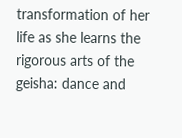transformation of her life as she learns the rigorous arts of the geisha: dance and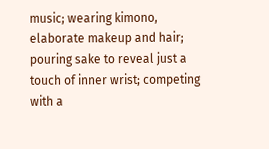music; wearing kimono, elaborate makeup and hair; pouring sake to reveal just a touch of inner wrist; competing with a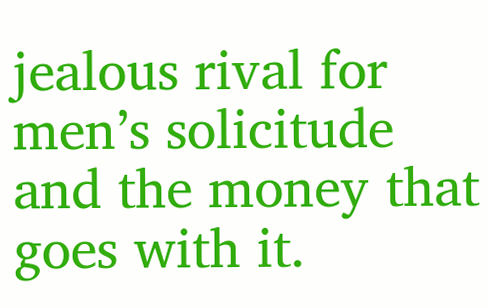jealous rival for men’s solicitude and the money that goes with it.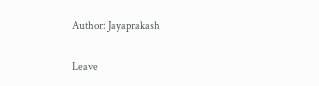Author: Jayaprakash

Leave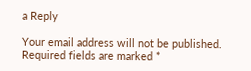a Reply

Your email address will not be published. Required fields are marked *